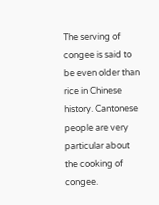The serving of congee is said to be even older than rice in Chinese history. Cantonese people are very particular about the cooking of congee.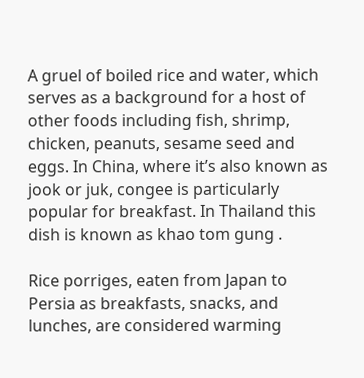A gruel of boiled rice and water, which serves as a background for a host of other foods including fish, shrimp, chicken, peanuts, sesame seed and eggs. In China, where it’s also known as jook or juk, congee is particularly popular for breakfast. In Thailand this dish is known as khao tom gung .

Rice porriges, eaten from Japan to Persia as breakfasts, snacks, and lunches, are considered warming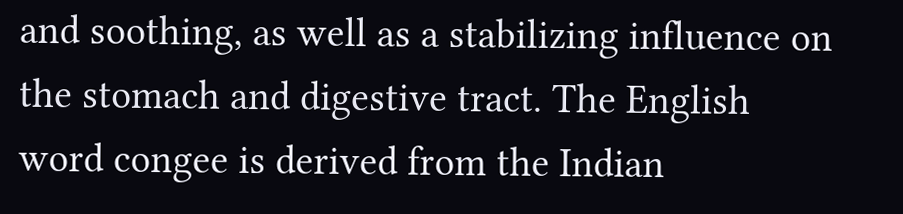and soothing, as well as a stabilizing influence on the stomach and digestive tract. The English word congee is derived from the Indian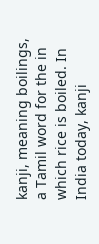kanji, meaning boilings, a Tamil word for the in which rice is boiled. In India today, kanji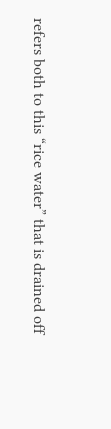refers both to this “rice water” that is drained off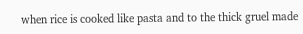when rice is cooked like pasta and to the thick gruel made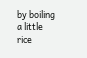by boiling a little rice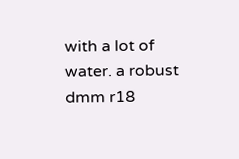with a lot of water. a robust dmm r18